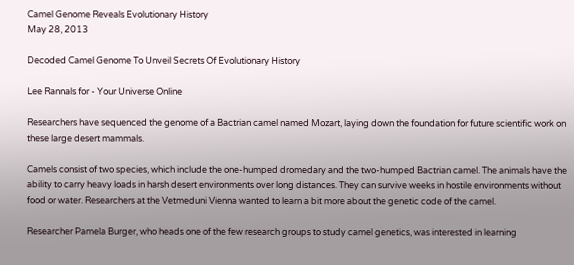Camel Genome Reveals Evolutionary History
May 28, 2013

Decoded Camel Genome To Unveil Secrets Of Evolutionary History

Lee Rannals for - Your Universe Online

Researchers have sequenced the genome of a Bactrian camel named Mozart, laying down the foundation for future scientific work on these large desert mammals.

Camels consist of two species, which include the one-humped dromedary and the two-humped Bactrian camel. The animals have the ability to carry heavy loads in harsh desert environments over long distances. They can survive weeks in hostile environments without food or water. Researchers at the Vetmeduni Vienna wanted to learn a bit more about the genetic code of the camel.

Researcher Pamela Burger, who heads one of the few research groups to study camel genetics, was interested in learning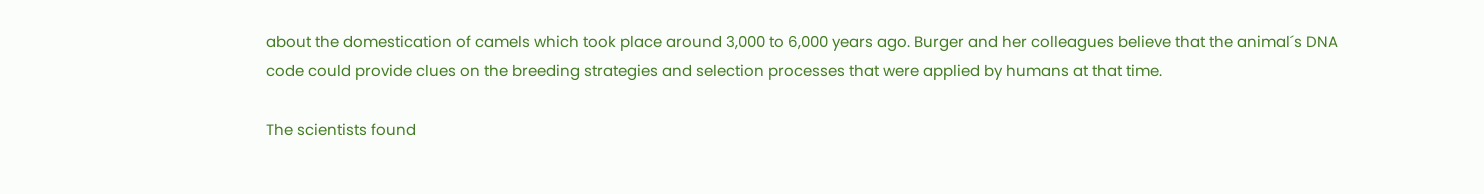about the domestication of camels which took place around 3,000 to 6,000 years ago. Burger and her colleagues believe that the animal´s DNA code could provide clues on the breeding strategies and selection processes that were applied by humans at that time.

The scientists found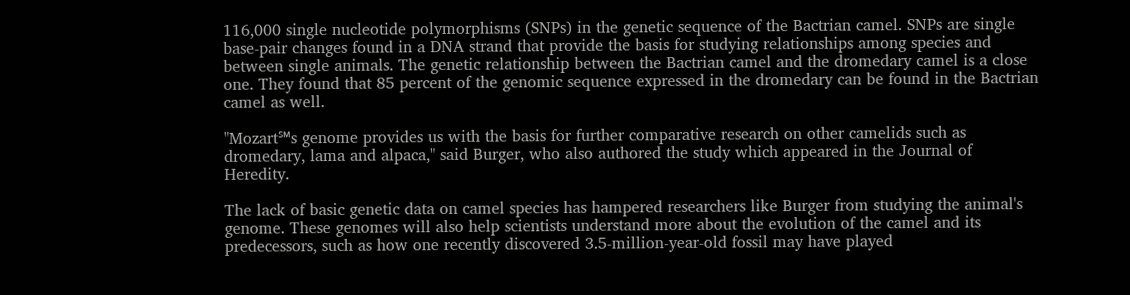116,000 single nucleotide polymorphisms (SNPs) in the genetic sequence of the Bactrian camel. SNPs are single base-pair changes found in a DNA strand that provide the basis for studying relationships among species and between single animals. The genetic relationship between the Bactrian camel and the dromedary camel is a close one. They found that 85 percent of the genomic sequence expressed in the dromedary can be found in the Bactrian camel as well.

"Mozart℠s genome provides us with the basis for further comparative research on other camelids such as dromedary, lama and alpaca," said Burger, who also authored the study which appeared in the Journal of Heredity.

The lack of basic genetic data on camel species has hampered researchers like Burger from studying the animal's genome. These genomes will also help scientists understand more about the evolution of the camel and its predecessors, such as how one recently discovered 3.5-million-year-old fossil may have played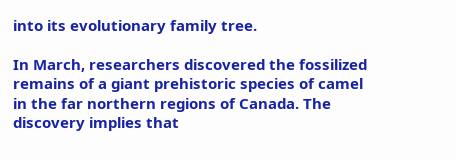into its evolutionary family tree.

In March, researchers discovered the fossilized remains of a giant prehistoric species of camel in the far northern regions of Canada. The discovery implies that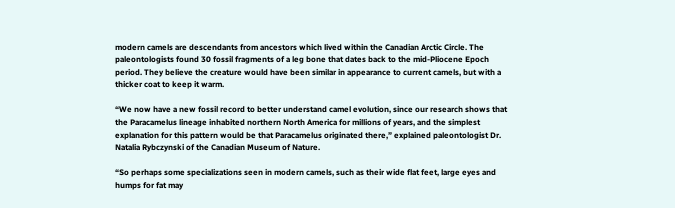modern camels are descendants from ancestors which lived within the Canadian Arctic Circle. The paleontologists found 30 fossil fragments of a leg bone that dates back to the mid-Pliocene Epoch period. They believe the creature would have been similar in appearance to current camels, but with a thicker coat to keep it warm.

“We now have a new fossil record to better understand camel evolution, since our research shows that the Paracamelus lineage inhabited northern North America for millions of years, and the simplest explanation for this pattern would be that Paracamelus originated there,” explained paleontologist Dr. Natalia Rybczynski of the Canadian Museum of Nature.

“So perhaps some specializations seen in modern camels, such as their wide flat feet, large eyes and humps for fat may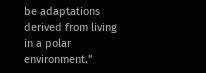be adaptations derived from living in a polar environment.”